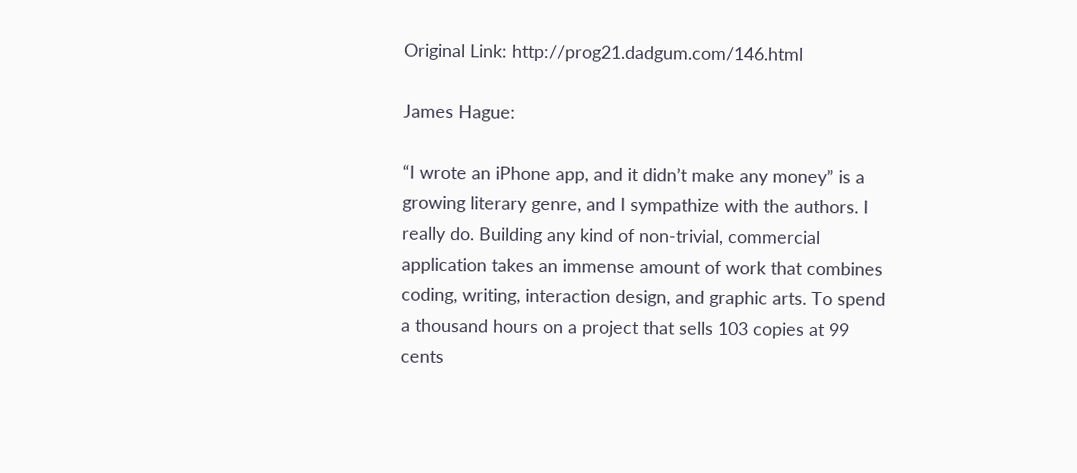Original Link: http://prog21.dadgum.com/146.html

James Hague:

“I wrote an iPhone app, and it didn’t make any money” is a growing literary genre, and I sympathize with the authors. I really do. Building any kind of non-trivial, commercial application takes an immense amount of work that combines coding, writing, interaction design, and graphic arts. To spend a thousand hours on a project that sells 103 copies at 99 cents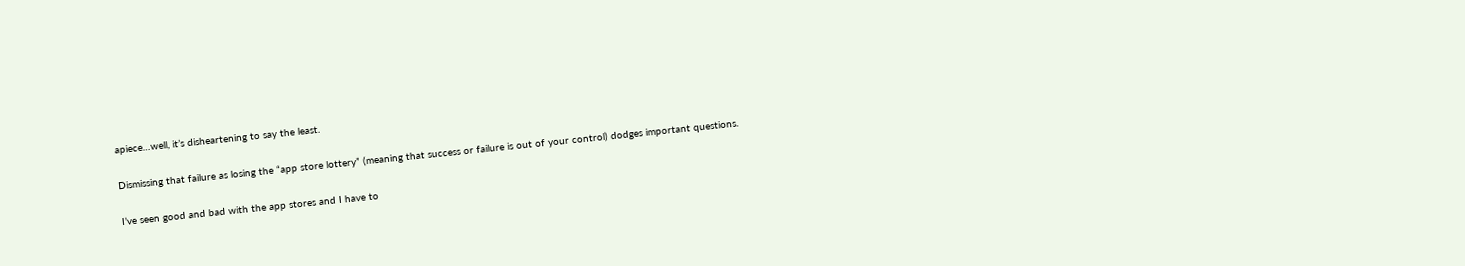apiece…well, it’s disheartening to say the least.

Dismissing that failure as losing the “app store lottery” (meaning that success or failure is out of your control) dodges important questions.

I’ve seen good and bad with the app stores and I have to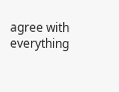agree with everything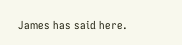James has said here.